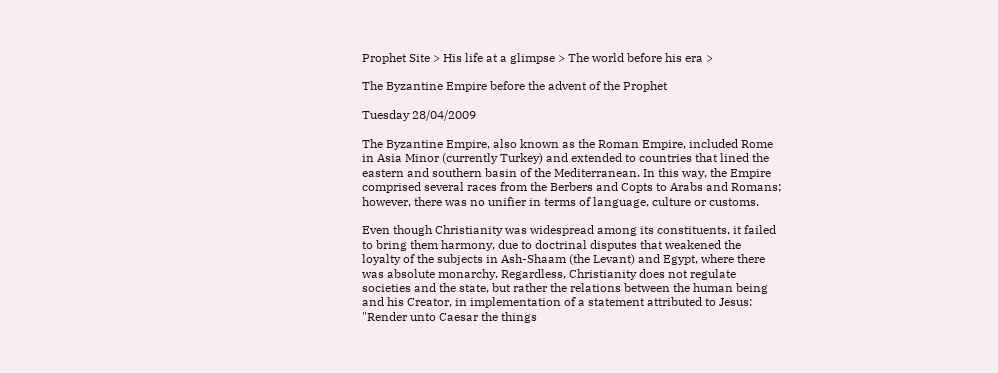Prophet Site > His life at a glimpse > The world before his era >

The Byzantine Empire before the advent of the Prophet

Tuesday 28/04/2009

The Byzantine Empire, also known as the Roman Empire, included Rome in Asia Minor (currently Turkey) and extended to countries that lined the eastern and southern basin of the Mediterranean. In this way, the Empire comprised several races from the Berbers and Copts to Arabs and Romans; however, there was no unifier in terms of language, culture or customs.

Even though Christianity was widespread among its constituents, it failed to bring them harmony, due to doctrinal disputes that weakened the loyalty of the subjects in Ash-Shaam (the Levant) and Egypt, where there was absolute monarchy. Regardless, Christianity does not regulate societies and the state, but rather the relations between the human being and his Creator, in implementation of a statement attributed to Jesus: "Render unto Caesar the things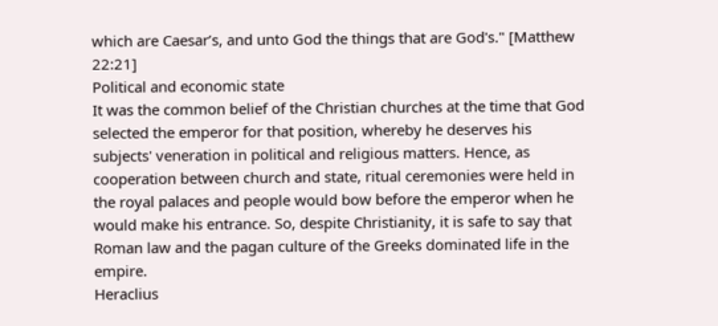which are Caesar’s, and unto God the things that are God's." [Matthew 22:21]
Political and economic state
It was the common belief of the Christian churches at the time that God selected the emperor for that position, whereby he deserves his subjects' veneration in political and religious matters. Hence, as cooperation between church and state, ritual ceremonies were held in the royal palaces and people would bow before the emperor when he would make his entrance. So, despite Christianity, it is safe to say that Roman law and the pagan culture of the Greeks dominated life in the empire.
Heraclius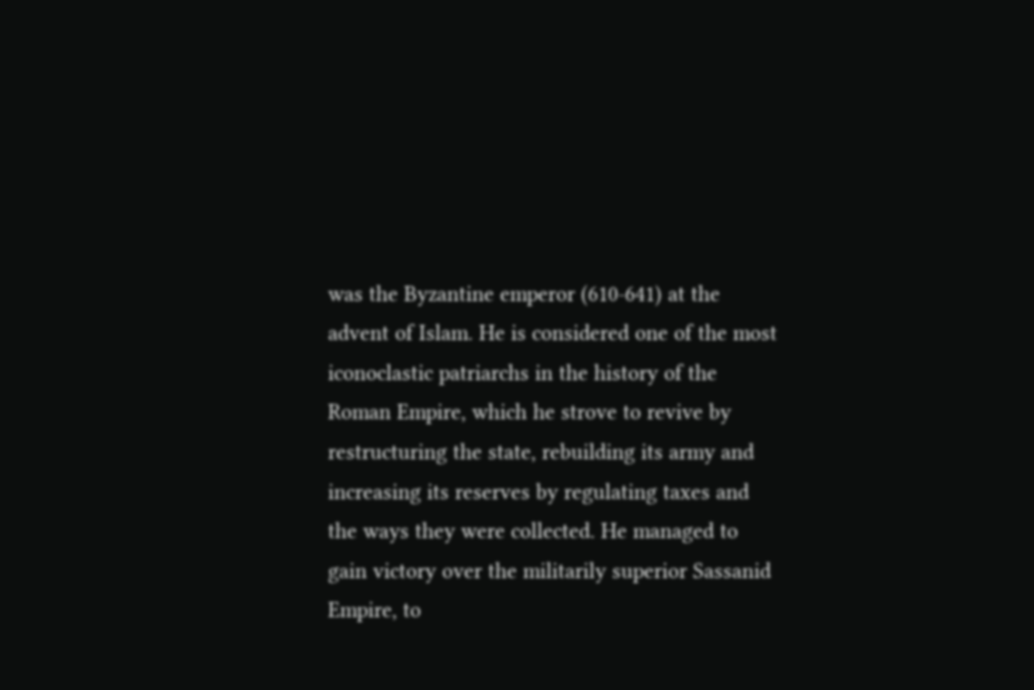was the Byzantine emperor (610-641) at the advent of Islam. He is considered one of the most iconoclastic patriarchs in the history of the Roman Empire, which he strove to revive by restructuring the state, rebuilding its army and increasing its reserves by regulating taxes and the ways they were collected. He managed to gain victory over the militarily superior Sassanid Empire, to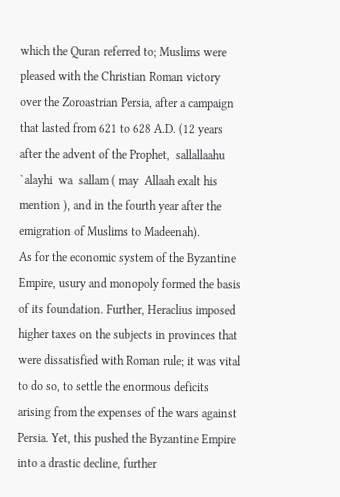which the Quran referred to; Muslims were pleased with the Christian Roman victory over the Zoroastrian Persia, after a campaign that lasted from 621 to 628 A.D. (12 years after the advent of the Prophet,  sallallaahu  `alayhi  wa  sallam ( may  Allaah exalt his mention ), and in the fourth year after the emigration of Muslims to Madeenah).
As for the economic system of the Byzantine Empire, usury and monopoly formed the basis of its foundation. Further, Heraclius imposed higher taxes on the subjects in provinces that were dissatisfied with Roman rule; it was vital to do so, to settle the enormous deficits arising from the expenses of the wars against Persia. Yet, this pushed the Byzantine Empire into a drastic decline, further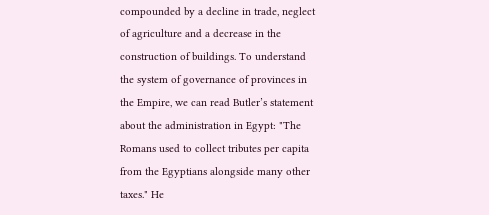compounded by a decline in trade, neglect of agriculture and a decrease in the construction of buildings. To understand the system of governance of provinces in the Empire, we can read Butler’s statement about the administration in Egypt: "The Romans used to collect tributes per capita from the Egyptians alongside many other taxes." He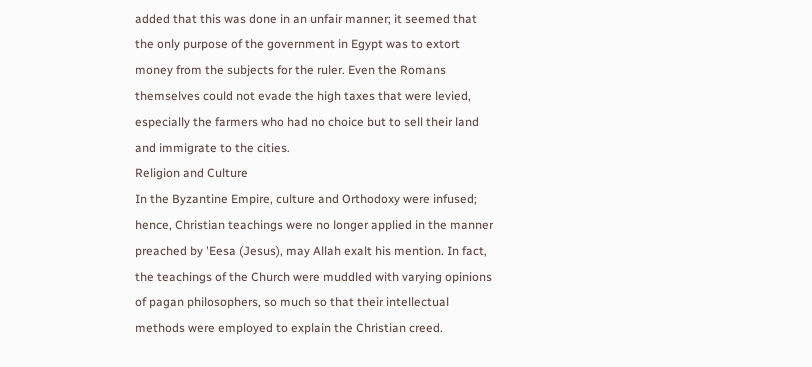added that this was done in an unfair manner; it seemed that the only purpose of the government in Egypt was to extort money from the subjects for the ruler. Even the Romans themselves could not evade the high taxes that were levied, especially the farmers who had no choice but to sell their land and immigrate to the cities.
Religion and Culture
In the Byzantine Empire, culture and Orthodoxy were infused; hence, Christian teachings were no longer applied in the manner preached by 'Eesa (Jesus), may Allah exalt his mention. In fact, the teachings of the Church were muddled with varying opinions of pagan philosophers, so much so that their intellectual methods were employed to explain the Christian creed.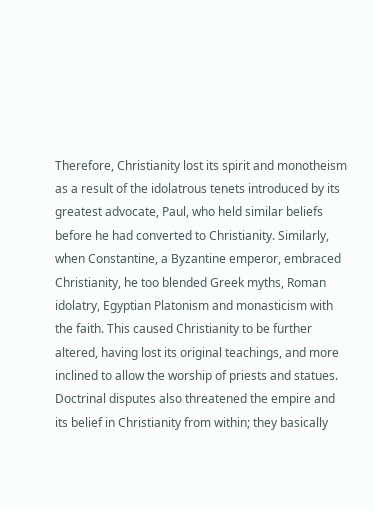Therefore, Christianity lost its spirit and monotheism as a result of the idolatrous tenets introduced by its greatest advocate, Paul, who held similar beliefs before he had converted to Christianity. Similarly, when Constantine, a Byzantine emperor, embraced Christianity, he too blended Greek myths, Roman idolatry, Egyptian Platonism and monasticism with the faith. This caused Christianity to be further altered, having lost its original teachings, and more inclined to allow the worship of priests and statues.
Doctrinal disputes also threatened the empire and its belief in Christianity from within; they basically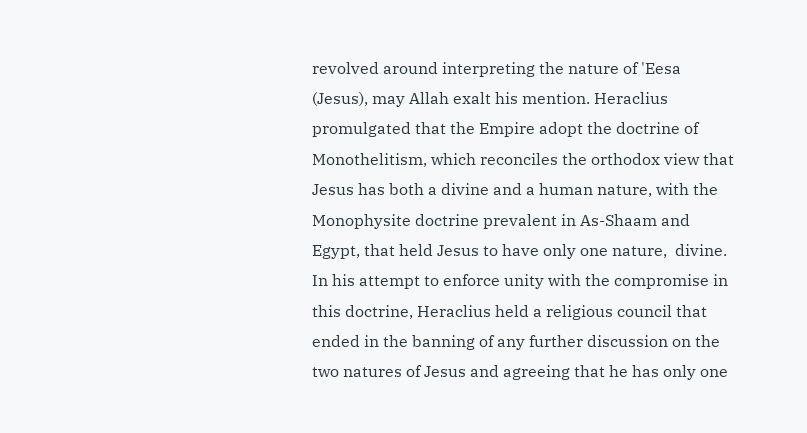revolved around interpreting the nature of 'Eesa (Jesus), may Allah exalt his mention. Heraclius promulgated that the Empire adopt the doctrine of Monothelitism, which reconciles the orthodox view that Jesus has both a divine and a human nature, with the Monophysite doctrine prevalent in As-Shaam and Egypt, that held Jesus to have only one nature,  divine.
In his attempt to enforce unity with the compromise in this doctrine, Heraclius held a religious council that ended in the banning of any further discussion on the two natures of Jesus and agreeing that he has only one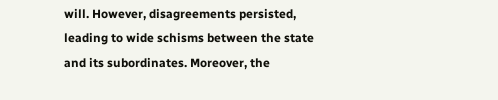will. However, disagreements persisted, leading to wide schisms between the state and its subordinates. Moreover, the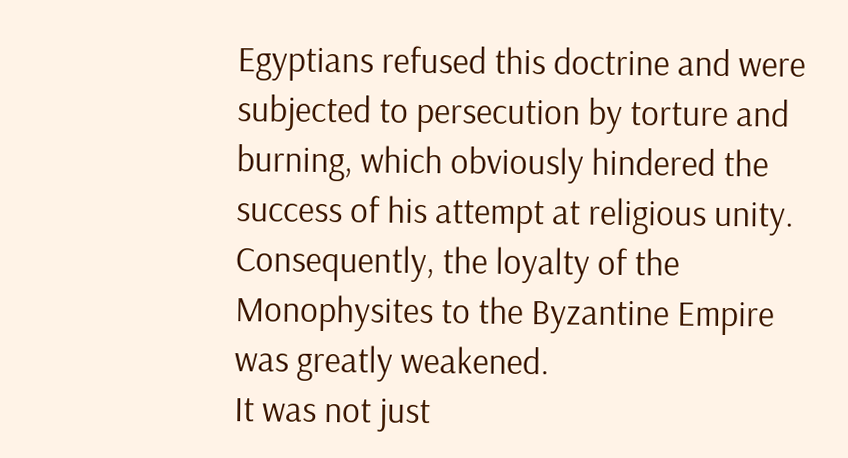Egyptians refused this doctrine and were subjected to persecution by torture and burning, which obviously hindered the success of his attempt at religious unity. Consequently, the loyalty of the Monophysites to the Byzantine Empire was greatly weakened.
It was not just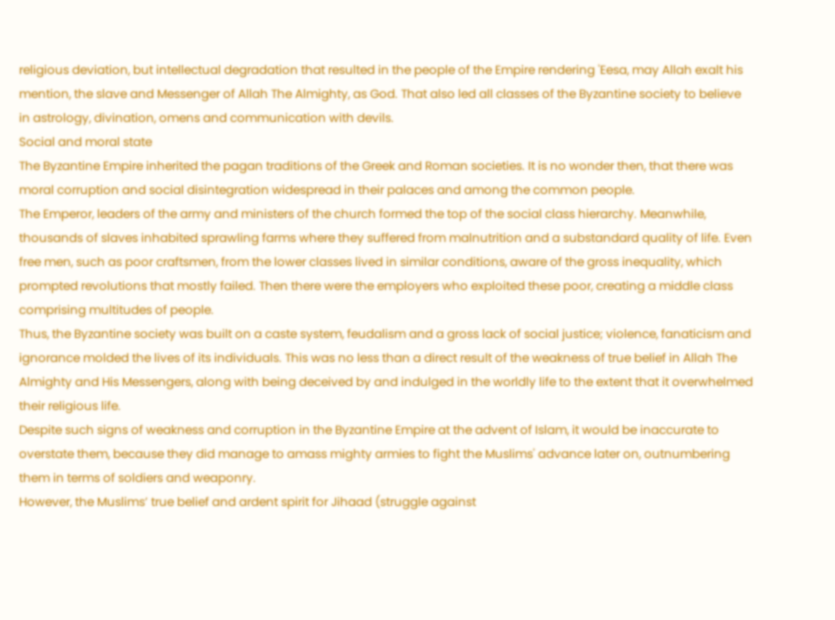religious deviation, but intellectual degradation that resulted in the people of the Empire rendering 'Eesa, may Allah exalt his mention, the slave and Messenger of Allah The Almighty, as God. That also led all classes of the Byzantine society to believe in astrology, divination, omens and communication with devils.
Social and moral state
The Byzantine Empire inherited the pagan traditions of the Greek and Roman societies. It is no wonder then, that there was moral corruption and social disintegration widespread in their palaces and among the common people.
The Emperor, leaders of the army and ministers of the church formed the top of the social class hierarchy. Meanwhile, thousands of slaves inhabited sprawling farms where they suffered from malnutrition and a substandard quality of life. Even free men, such as poor craftsmen, from the lower classes lived in similar conditions, aware of the gross inequality, which prompted revolutions that mostly failed. Then there were the employers who exploited these poor, creating a middle class comprising multitudes of people.
Thus, the Byzantine society was built on a caste system, feudalism and a gross lack of social justice; violence, fanaticism and ignorance molded the lives of its individuals. This was no less than a direct result of the weakness of true belief in Allah The Almighty and His Messengers, along with being deceived by and indulged in the worldly life to the extent that it overwhelmed their religious life.
Despite such signs of weakness and corruption in the Byzantine Empire at the advent of Islam, it would be inaccurate to overstate them, because they did manage to amass mighty armies to fight the Muslims' advance later on, outnumbering them in terms of soldiers and weaponry.
However, the Muslims’ true belief and ardent spirit for Jihaad (struggle against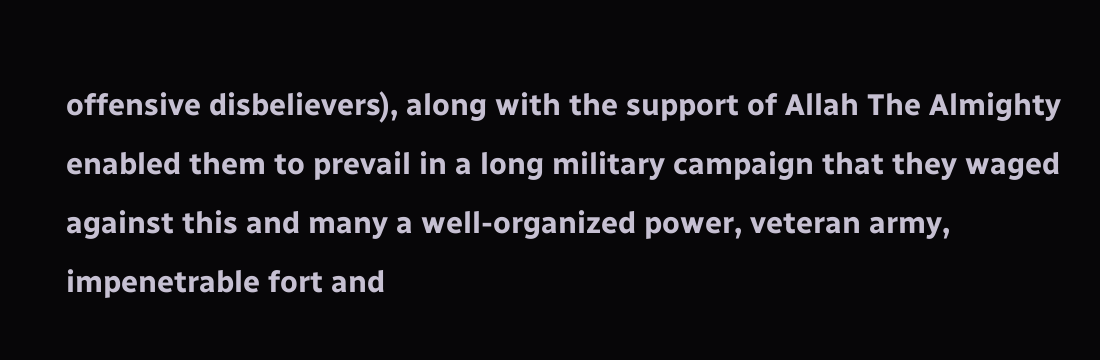offensive disbelievers), along with the support of Allah The Almighty enabled them to prevail in a long military campaign that they waged against this and many a well-organized power, veteran army, impenetrable fort and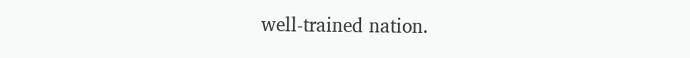well-trained nation.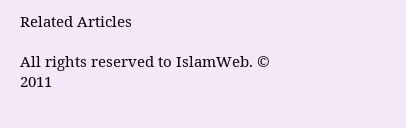Related Articles

All rights reserved to IslamWeb. © 2011